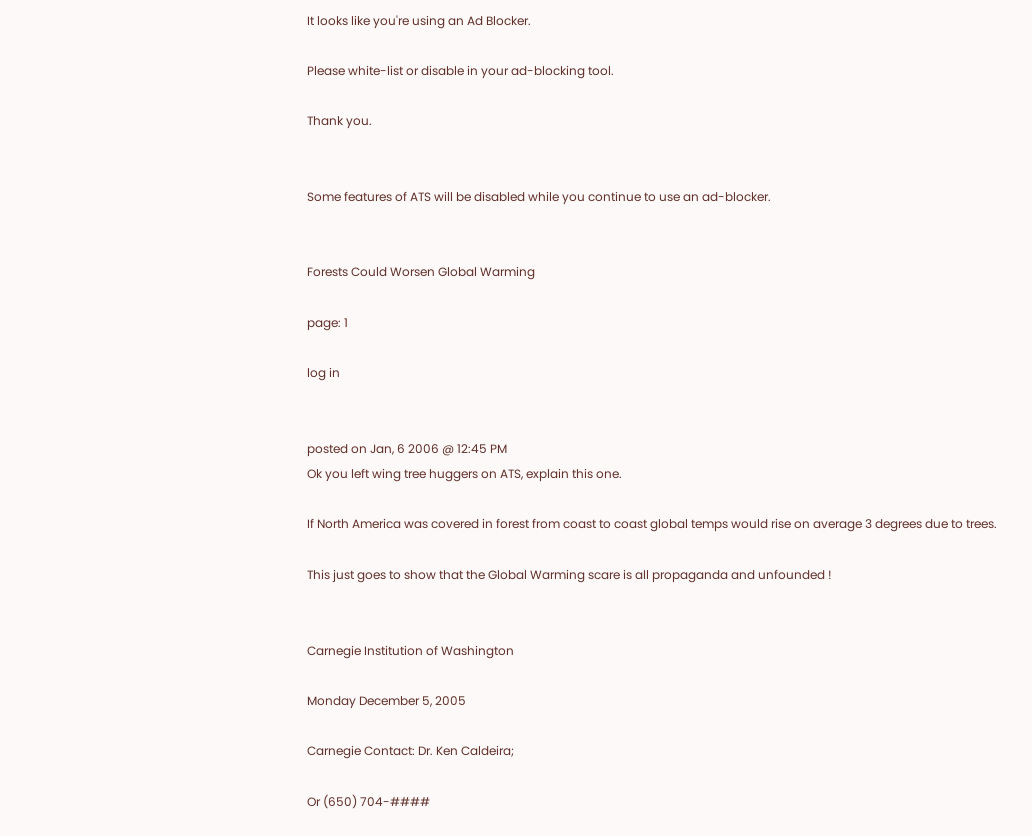It looks like you're using an Ad Blocker.

Please white-list or disable in your ad-blocking tool.

Thank you.


Some features of ATS will be disabled while you continue to use an ad-blocker.


Forests Could Worsen Global Warming

page: 1

log in


posted on Jan, 6 2006 @ 12:45 PM
Ok you left wing tree huggers on ATS, explain this one.

If North America was covered in forest from coast to coast global temps would rise on average 3 degrees due to trees.

This just goes to show that the Global Warming scare is all propaganda and unfounded !


Carnegie Institution of Washington

Monday December 5, 2005

Carnegie Contact: Dr. Ken Caldeira;

Or (650) 704-####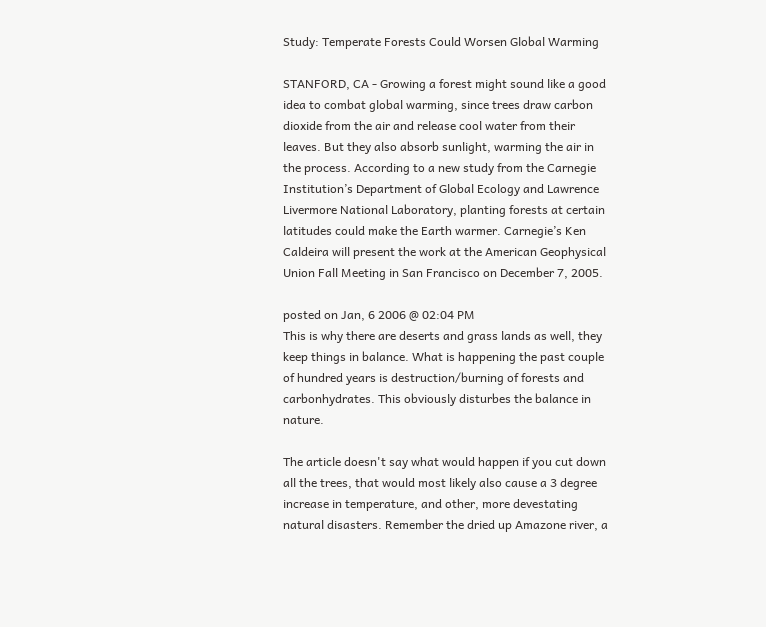Study: Temperate Forests Could Worsen Global Warming

STANFORD, CA - Growing a forest might sound like a good idea to combat global warming, since trees draw carbon dioxide from the air and release cool water from their leaves. But they also absorb sunlight, warming the air in the process. According to a new study from the Carnegie Institution’s Department of Global Ecology and Lawrence Livermore National Laboratory, planting forests at certain latitudes could make the Earth warmer. Carnegie’s Ken Caldeira will present the work at the American Geophysical Union Fall Meeting in San Francisco on December 7, 2005.

posted on Jan, 6 2006 @ 02:04 PM
This is why there are deserts and grass lands as well, they keep things in balance. What is happening the past couple of hundred years is destruction/burning of forests and carbonhydrates. This obviously disturbes the balance in nature.

The article doesn't say what would happen if you cut down all the trees, that would most likely also cause a 3 degree increase in temperature, and other, more devestating natural disasters. Remember the dried up Amazone river, a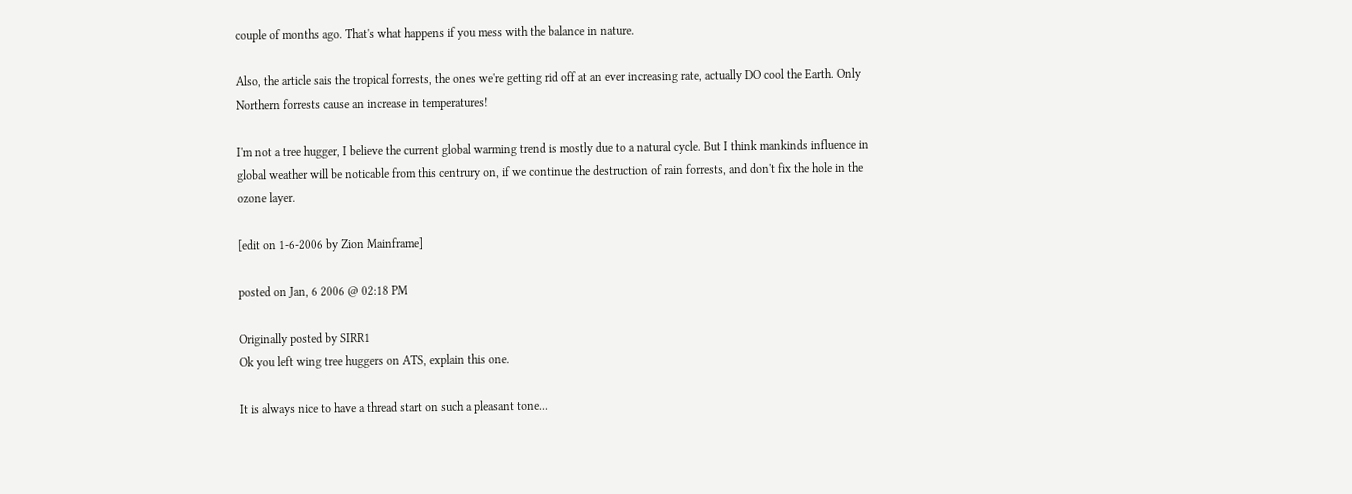couple of months ago. That's what happens if you mess with the balance in nature.

Also, the article sais the tropical forrests, the ones we're getting rid off at an ever increasing rate, actually DO cool the Earth. Only Northern forrests cause an increase in temperatures!

I'm not a tree hugger, I believe the current global warming trend is mostly due to a natural cycle. But I think mankinds influence in global weather will be noticable from this centrury on, if we continue the destruction of rain forrests, and don't fix the hole in the ozone layer.

[edit on 1-6-2006 by Zion Mainframe]

posted on Jan, 6 2006 @ 02:18 PM

Originally posted by SIRR1
Ok you left wing tree huggers on ATS, explain this one.

It is always nice to have a thread start on such a pleasant tone...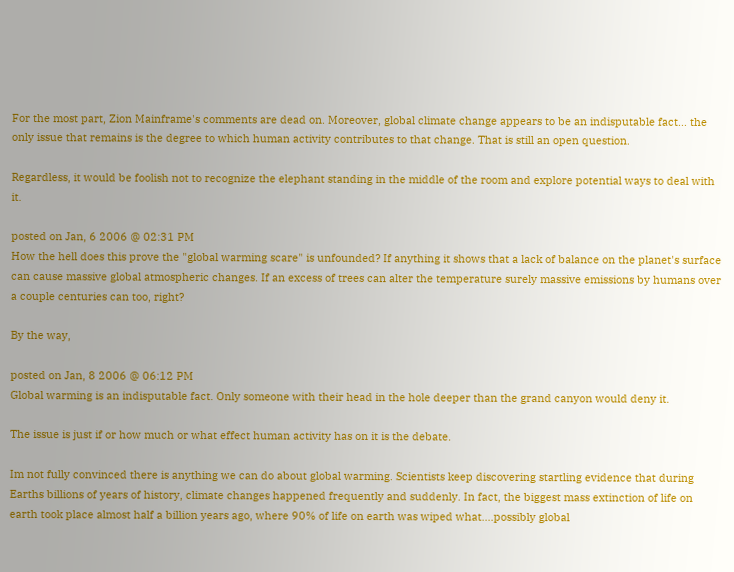For the most part, Zion Mainframe's comments are dead on. Moreover, global climate change appears to be an indisputable fact... the only issue that remains is the degree to which human activity contributes to that change. That is still an open question.

Regardless, it would be foolish not to recognize the elephant standing in the middle of the room and explore potential ways to deal with it.

posted on Jan, 6 2006 @ 02:31 PM
How the hell does this prove the "global warming scare" is unfounded? If anything it shows that a lack of balance on the planet's surface can cause massive global atmospheric changes. If an excess of trees can alter the temperature surely massive emissions by humans over a couple centuries can too, right?

By the way,

posted on Jan, 8 2006 @ 06:12 PM
Global warming is an indisputable fact. Only someone with their head in the hole deeper than the grand canyon would deny it.

The issue is just if or how much or what effect human activity has on it is the debate.

Im not fully convinced there is anything we can do about global warming. Scientists keep discovering startling evidence that during Earths billions of years of history, climate changes happened frequently and suddenly. In fact, the biggest mass extinction of life on earth took place almost half a billion years ago, where 90% of life on earth was wiped what....possibly global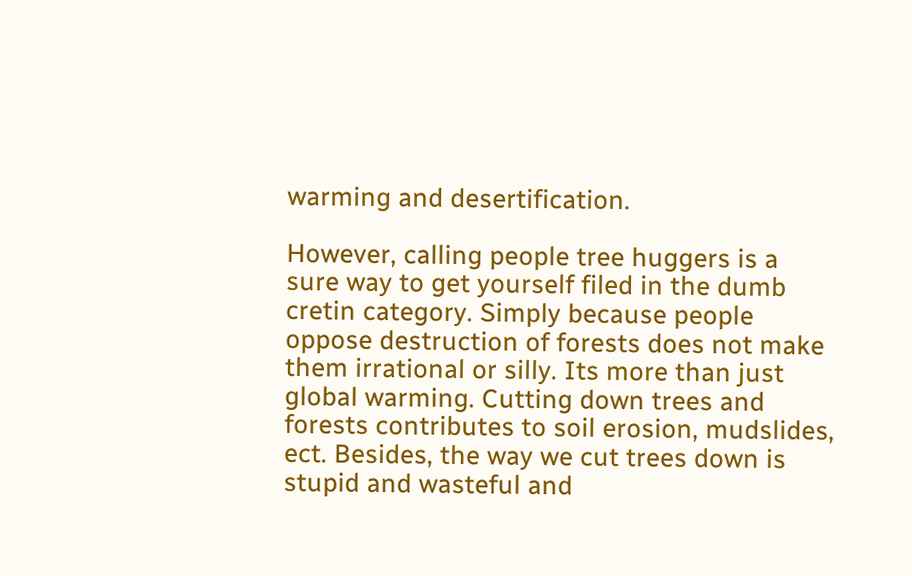warming and desertification.

However, calling people tree huggers is a sure way to get yourself filed in the dumb cretin category. Simply because people oppose destruction of forests does not make them irrational or silly. Its more than just global warming. Cutting down trees and forests contributes to soil erosion, mudslides, ect. Besides, the way we cut trees down is stupid and wasteful and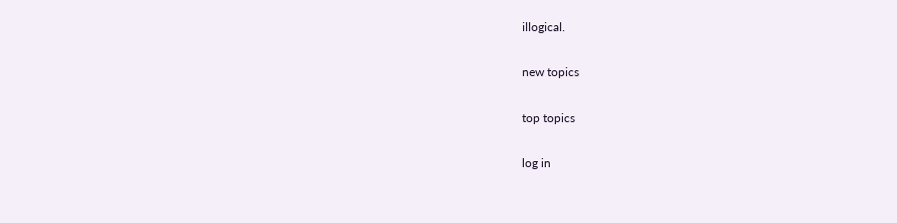illogical.

new topics

top topics

log in